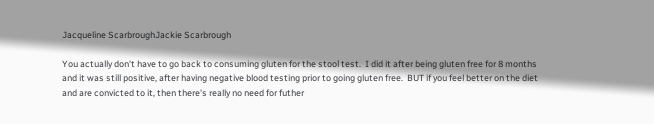Jacqueline ScarbroughJackie Scarbrough

You actually don't have to go back to consuming gluten for the stool test.  I did it after being gluten free for 8 months and it was still positive, after having negative blood testing prior to going gluten free.  BUT if you feel better on the diet and are convicted to it, then there's really no need for futher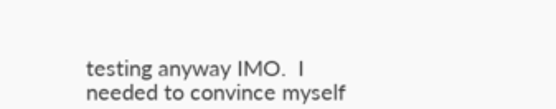testing anyway IMO.  I needed to convince myself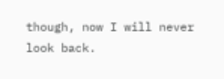though, now I will never look back.